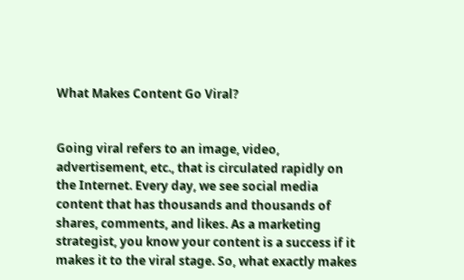What Makes Content Go Viral?


Going viral refers to an image, video, advertisement, etc., that is circulated rapidly on the Internet. Every day, we see social media content that has thousands and thousands of shares, comments, and likes. As a marketing strategist, you know your content is a success if it makes it to the viral stage. So, what exactly makes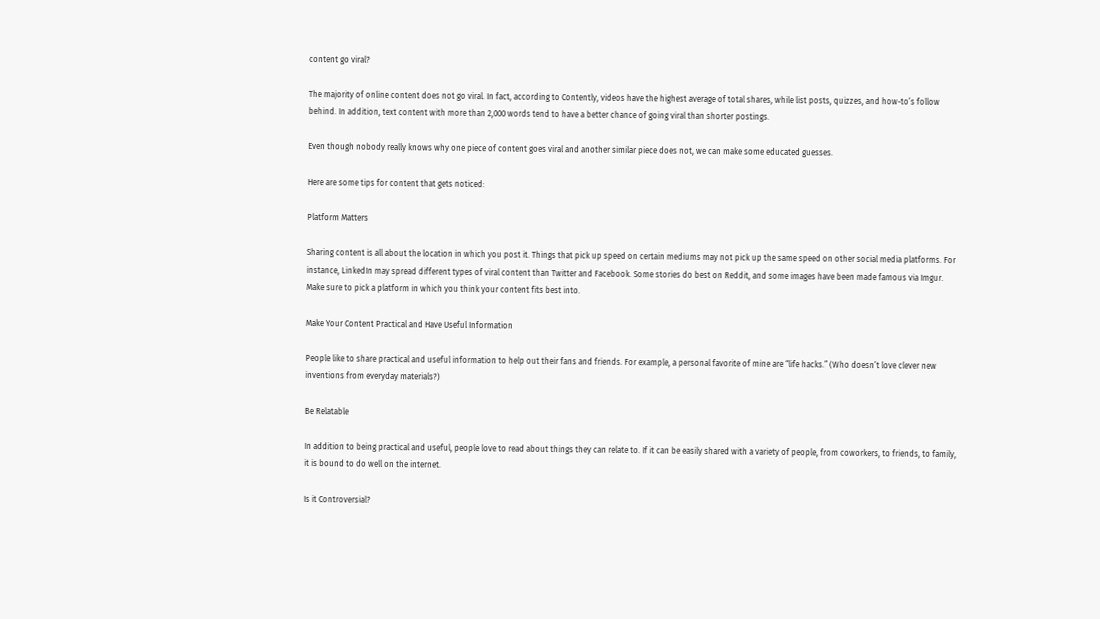content go viral?

The majority of online content does not go viral. In fact, according to Contently, videos have the highest average of total shares, while list posts, quizzes, and how-to’s follow behind. In addition, text content with more than 2,000 words tend to have a better chance of going viral than shorter postings.

Even though nobody really knows why one piece of content goes viral and another similar piece does not, we can make some educated guesses.

Here are some tips for content that gets noticed:

Platform Matters

Sharing content is all about the location in which you post it. Things that pick up speed on certain mediums may not pick up the same speed on other social media platforms. For instance, LinkedIn may spread different types of viral content than Twitter and Facebook. Some stories do best on Reddit, and some images have been made famous via Imgur. Make sure to pick a platform in which you think your content fits best into.

Make Your Content Practical and Have Useful Information

People like to share practical and useful information to help out their fans and friends. For example, a personal favorite of mine are “life hacks.” (Who doesn’t love clever new inventions from everyday materials?)

Be Relatable

In addition to being practical and useful, people love to read about things they can relate to. If it can be easily shared with a variety of people, from coworkers, to friends, to family, it is bound to do well on the internet.

Is it Controversial?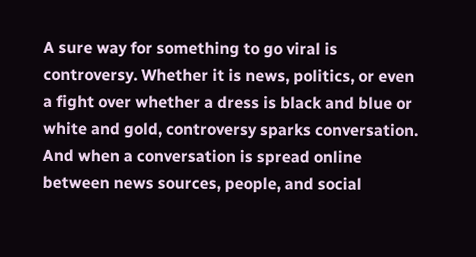A sure way for something to go viral is controversy. Whether it is news, politics, or even a fight over whether a dress is black and blue or white and gold, controversy sparks conversation. And when a conversation is spread online between news sources, people, and social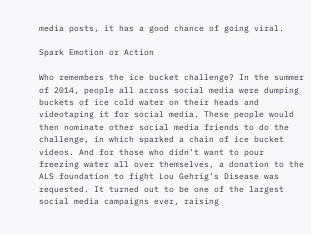media posts, it has a good chance of going viral.

Spark Emotion or Action

Who remembers the ice bucket challenge? In the summer of 2014, people all across social media were dumping buckets of ice cold water on their heads and videotaping it for social media. These people would then nominate other social media friends to do the challenge, in which sparked a chain of ice bucket videos. And for those who didn’t want to pour freezing water all over themselves, a donation to the ALS foundation to fight Lou Gehrig’s Disease was requested. It turned out to be one of the largest social media campaigns ever, raising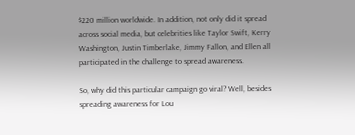$220 million worldwide. In addition, not only did it spread across social media, but celebrities like Taylor Swift, Kerry Washington, Justin Timberlake, Jimmy Fallon, and Ellen all participated in the challenge to spread awareness.

So, why did this particular campaign go viral? Well, besides spreading awareness for Lou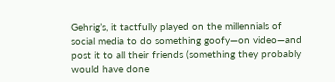Gehrig’s, it tactfully played on the millennials of social media to do something goofy—on video—and post it to all their friends (something they probably would have done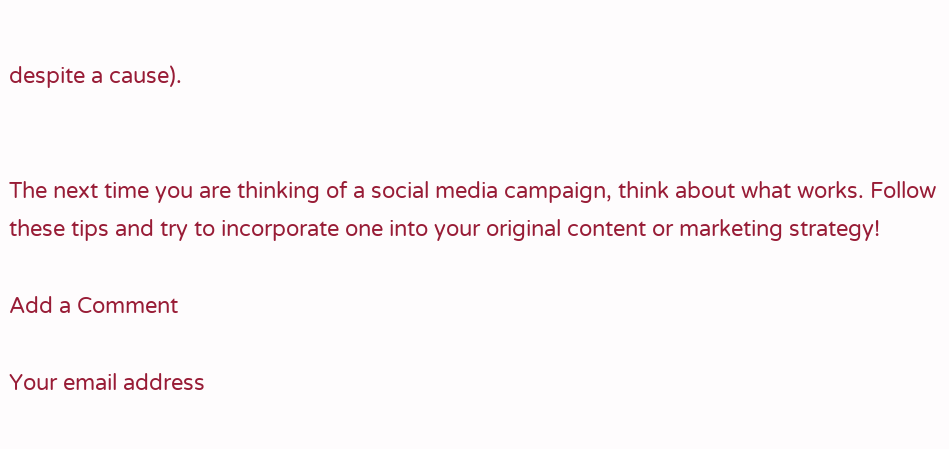despite a cause).


The next time you are thinking of a social media campaign, think about what works. Follow these tips and try to incorporate one into your original content or marketing strategy!

Add a Comment

Your email address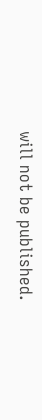will not be published.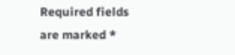Required fields are marked *